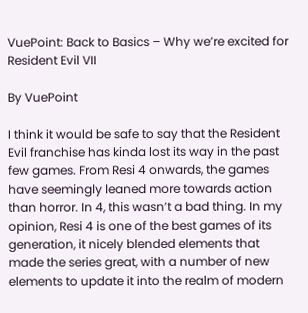VuePoint: Back to Basics – Why we’re excited for Resident Evil VII

By VuePoint

I think it would be safe to say that the Resident Evil franchise has kinda lost its way in the past few games. From Resi 4 onwards, the games have seemingly leaned more towards action than horror. In 4, this wasn’t a bad thing. In my opinion, Resi 4 is one of the best games of its generation, it nicely blended elements that made the series great, with a number of new elements to update it into the realm of modern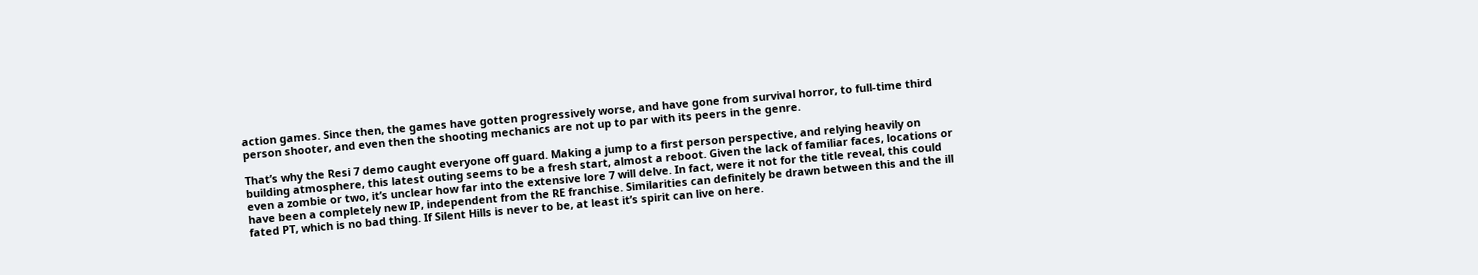action games. Since then, the games have gotten progressively worse, and have gone from survival horror, to full-time third person shooter, and even then the shooting mechanics are not up to par with its peers in the genre.

That’s why the Resi 7 demo caught everyone off guard. Making a jump to a first person perspective, and relying heavily on building atmosphere, this latest outing seems to be a fresh start, almost a reboot. Given the lack of familiar faces, locations or even a zombie or two, it’s unclear how far into the extensive lore 7 will delve. In fact, were it not for the title reveal, this could have been a completely new IP, independent from the RE franchise. Similarities can definitely be drawn between this and the ill fated PT, which is no bad thing. If Silent Hills is never to be, at least it’s spirit can live on here.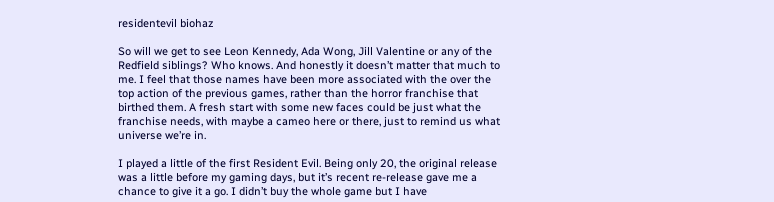residentevil biohaz

So will we get to see Leon Kennedy, Ada Wong, Jill Valentine or any of the Redfield siblings? Who knows. And honestly it doesn’t matter that much to me. I feel that those names have been more associated with the over the top action of the previous games, rather than the horror franchise that birthed them. A fresh start with some new faces could be just what the franchise needs, with maybe a cameo here or there, just to remind us what universe we’re in.

I played a little of the first Resident Evil. Being only 20, the original release was a little before my gaming days, but it’s recent re-release gave me a chance to give it a go. I didn’t buy the whole game but I have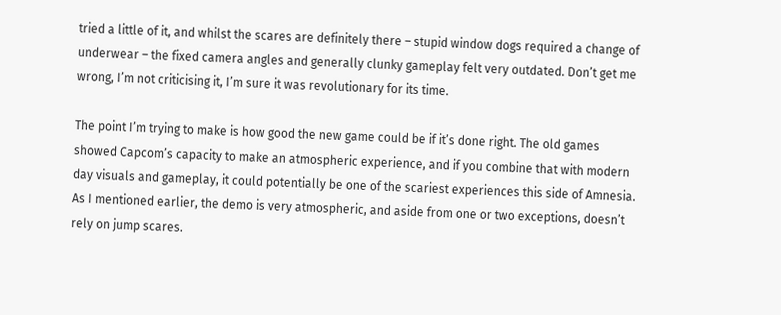tried a little of it, and whilst the scares are definitely there – stupid window dogs required a change of underwear – the fixed camera angles and generally clunky gameplay felt very outdated. Don’t get me wrong, I’m not criticising it, I’m sure it was revolutionary for its time.

The point I’m trying to make is how good the new game could be if it’s done right. The old games showed Capcom’s capacity to make an atmospheric experience, and if you combine that with modern day visuals and gameplay, it could potentially be one of the scariest experiences this side of Amnesia. As I mentioned earlier, the demo is very atmospheric, and aside from one or two exceptions, doesn’t rely on jump scares.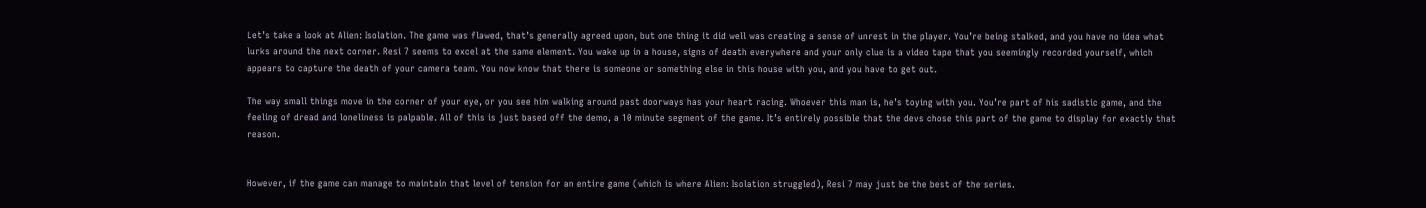Let’s take a look at Alien: Isolation. The game was flawed, that’s generally agreed upon, but one thing it did well was creating a sense of unrest in the player. You’re being stalked, and you have no idea what lurks around the next corner. Resi 7 seems to excel at the same element. You wake up in a house, signs of death everywhere and your only clue is a video tape that you seemingly recorded yourself, which appears to capture the death of your camera team. You now know that there is someone or something else in this house with you, and you have to get out.

The way small things move in the corner of your eye, or you see him walking around past doorways has your heart racing. Whoever this man is, he’s toying with you. You’re part of his sadistic game, and the feeling of dread and loneliness is palpable. All of this is just based off the demo, a 10 minute segment of the game. It’s entirely possible that the devs chose this part of the game to display for exactly that reason.


However, if the game can manage to maintain that level of tension for an entire game (which is where Alien: Isolation struggled), Resi 7 may just be the best of the series.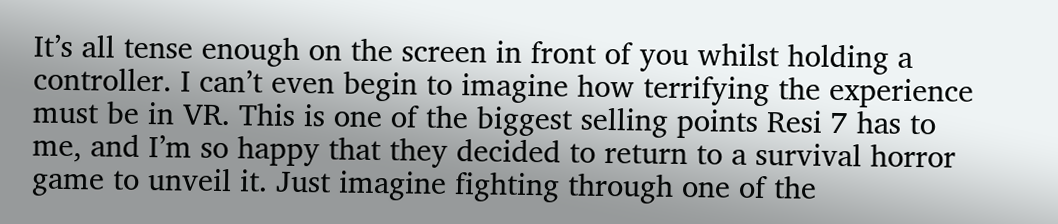It’s all tense enough on the screen in front of you whilst holding a controller. I can’t even begin to imagine how terrifying the experience must be in VR. This is one of the biggest selling points Resi 7 has to me, and I’m so happy that they decided to return to a survival horror game to unveil it. Just imagine fighting through one of the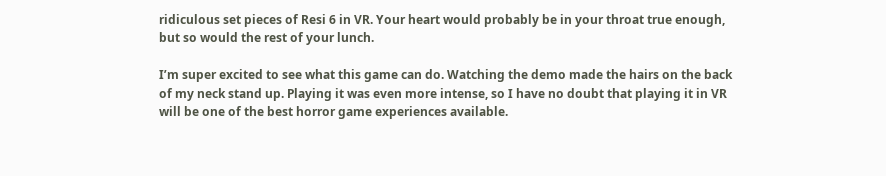ridiculous set pieces of Resi 6 in VR. Your heart would probably be in your throat true enough, but so would the rest of your lunch.

I’m super excited to see what this game can do. Watching the demo made the hairs on the back of my neck stand up. Playing it was even more intense, so I have no doubt that playing it in VR will be one of the best horror game experiences available.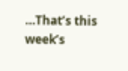…That’s this week’s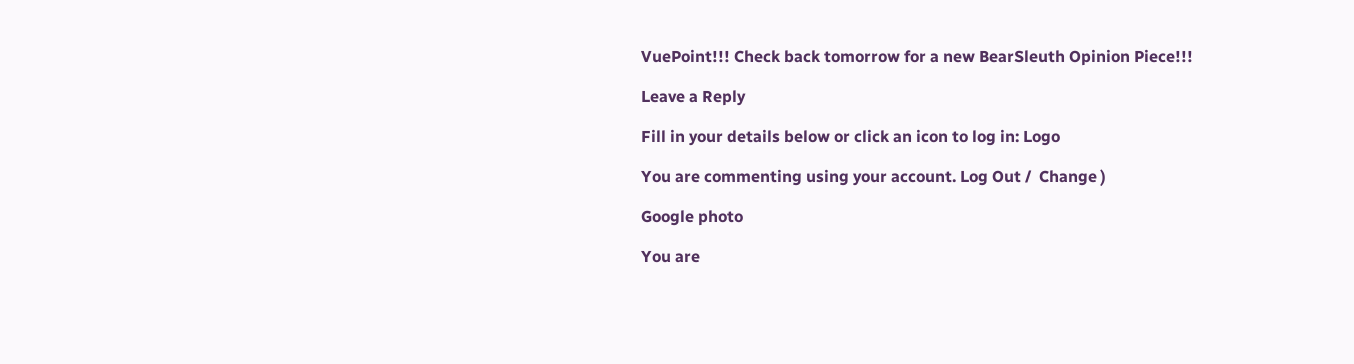VuePoint!!! Check back tomorrow for a new BearSleuth Opinion Piece!!!

Leave a Reply

Fill in your details below or click an icon to log in: Logo

You are commenting using your account. Log Out /  Change )

Google photo

You are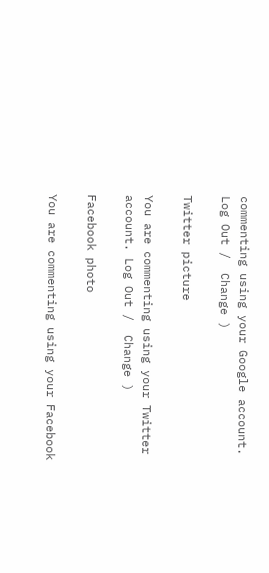commenting using your Google account. Log Out /  Change )

Twitter picture

You are commenting using your Twitter account. Log Out /  Change )

Facebook photo

You are commenting using your Facebook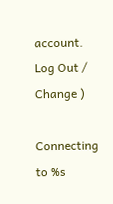account. Log Out /  Change )

Connecting to %s